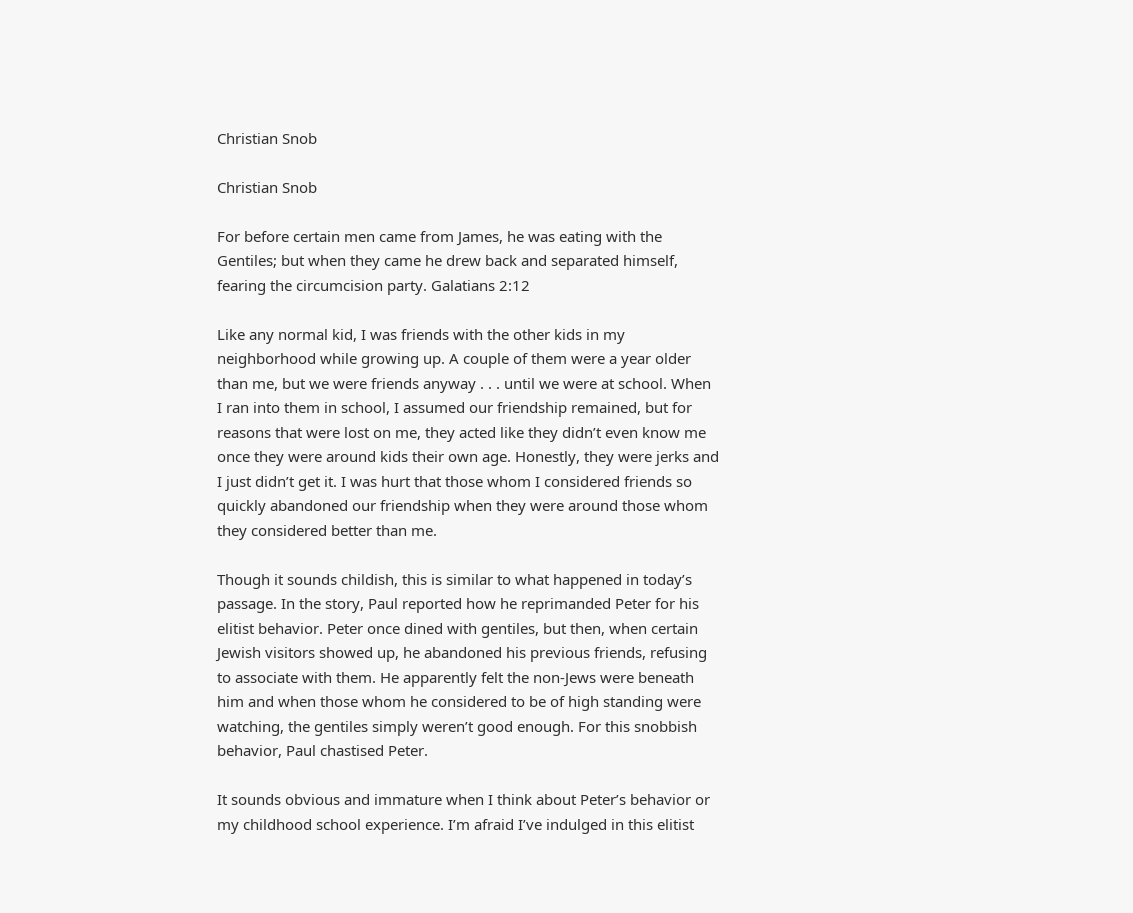Christian Snob

Christian Snob

For before certain men came from James, he was eating with the Gentiles; but when they came he drew back and separated himself, fearing the circumcision party. Galatians 2:12

Like any normal kid, I was friends with the other kids in my neighborhood while growing up. A couple of them were a year older than me, but we were friends anyway . . . until we were at school. When I ran into them in school, I assumed our friendship remained, but for reasons that were lost on me, they acted like they didn’t even know me once they were around kids their own age. Honestly, they were jerks and I just didn’t get it. I was hurt that those whom I considered friends so quickly abandoned our friendship when they were around those whom they considered better than me.

Though it sounds childish, this is similar to what happened in today’s passage. In the story, Paul reported how he reprimanded Peter for his elitist behavior. Peter once dined with gentiles, but then, when certain Jewish visitors showed up, he abandoned his previous friends, refusing to associate with them. He apparently felt the non-Jews were beneath him and when those whom he considered to be of high standing were watching, the gentiles simply weren’t good enough. For this snobbish behavior, Paul chastised Peter.

It sounds obvious and immature when I think about Peter’s behavior or my childhood school experience. I’m afraid I’ve indulged in this elitist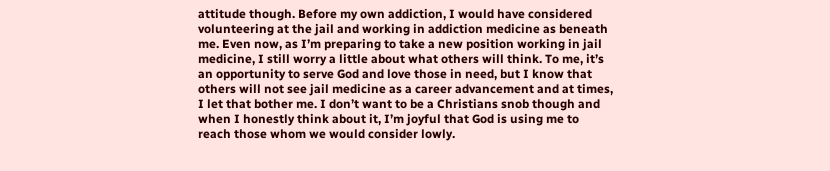attitude though. Before my own addiction, I would have considered volunteering at the jail and working in addiction medicine as beneath me. Even now, as I’m preparing to take a new position working in jail medicine, I still worry a little about what others will think. To me, it’s an opportunity to serve God and love those in need, but I know that others will not see jail medicine as a career advancement and at times, I let that bother me. I don’t want to be a Christians snob though and when I honestly think about it, I’m joyful that God is using me to reach those whom we would consider lowly.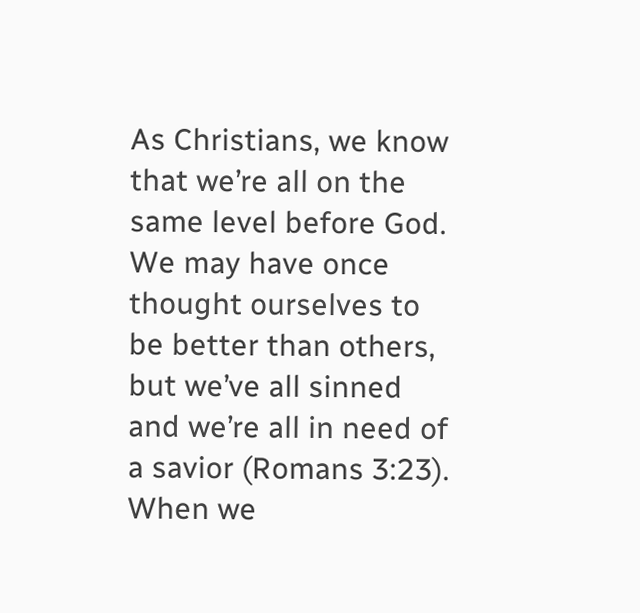As Christians, we know that we’re all on the same level before God. We may have once thought ourselves to be better than others, but we’ve all sinned and we’re all in need of a savior (Romans 3:23). When we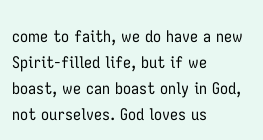come to faith, we do have a new Spirit-filled life, but if we boast, we can boast only in God, not ourselves. God loves us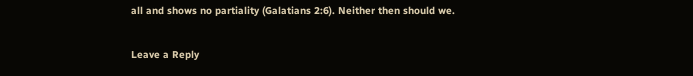all and shows no partiality (Galatians 2:6). Neither then should we.

Leave a Reply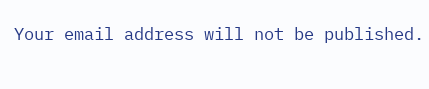Your email address will not be published.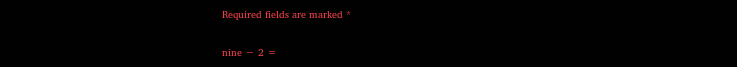Required fields are marked *

nine − 2 =